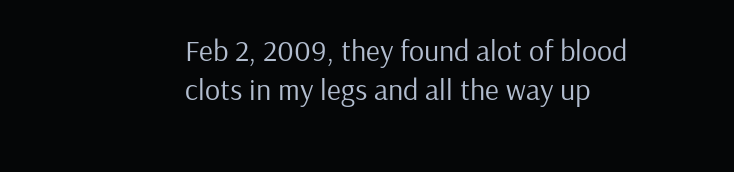Feb 2, 2009, they found alot of blood clots in my legs and all the way up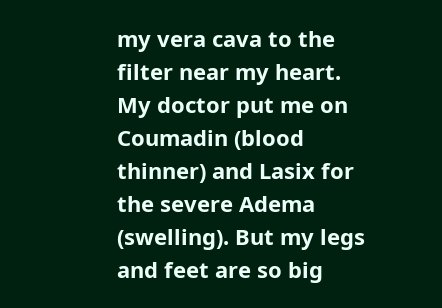my vera cava to the filter near my heart. My doctor put me on Coumadin (blood thinner) and Lasix for the severe Adema (swelling). But my legs and feet are so big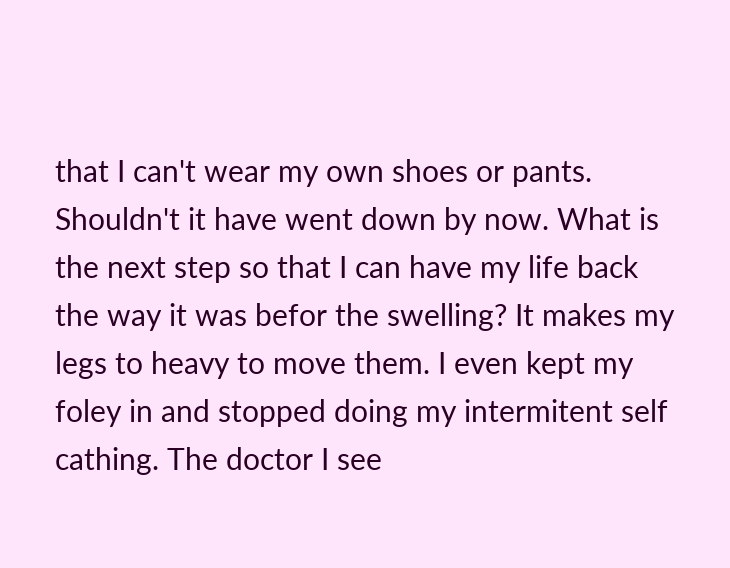that I can't wear my own shoes or pants. Shouldn't it have went down by now. What is the next step so that I can have my life back the way it was befor the swelling? It makes my legs to heavy to move them. I even kept my foley in and stopped doing my intermitent self cathing. The doctor I see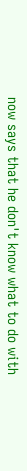now says that he don't know what to do with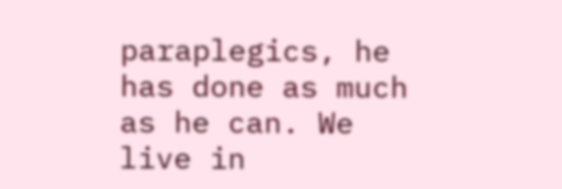paraplegics, he has done as much as he can. We live in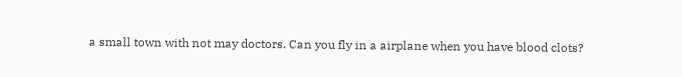a small town with not may doctors. Can you fly in a airplane when you have blood clots?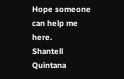Hope someone can help me here.
Shantell Quintana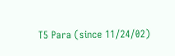T5 Para (since 11/24/02)